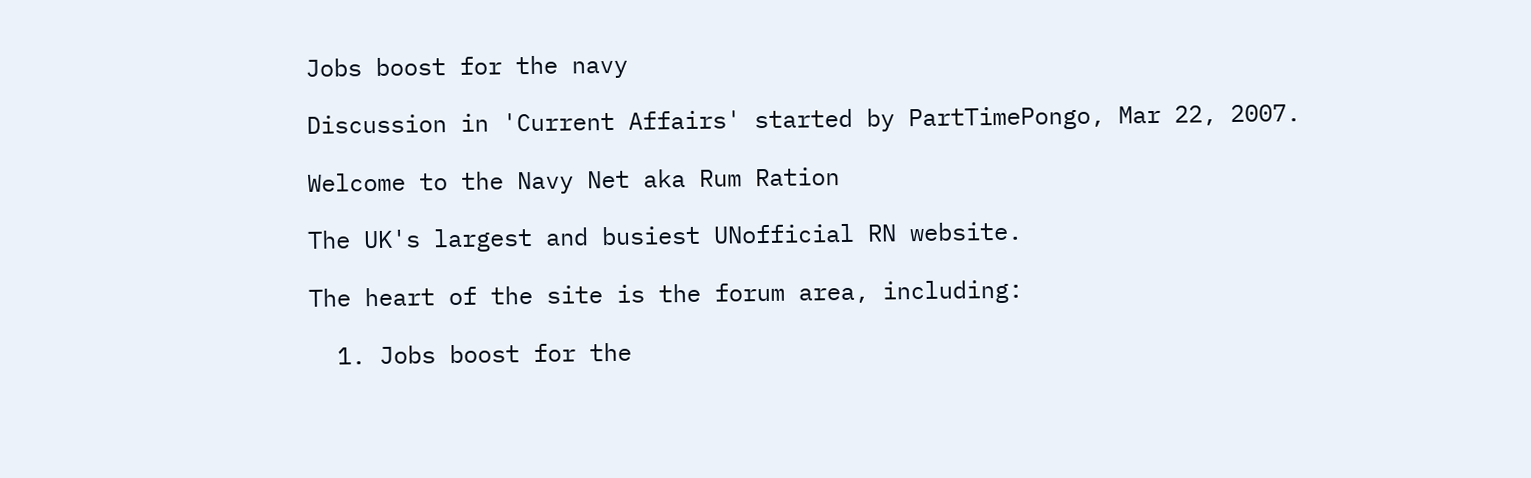Jobs boost for the navy

Discussion in 'Current Affairs' started by PartTimePongo, Mar 22, 2007.

Welcome to the Navy Net aka Rum Ration

The UK's largest and busiest UNofficial RN website.

The heart of the site is the forum area, including:

  1. Jobs boost for the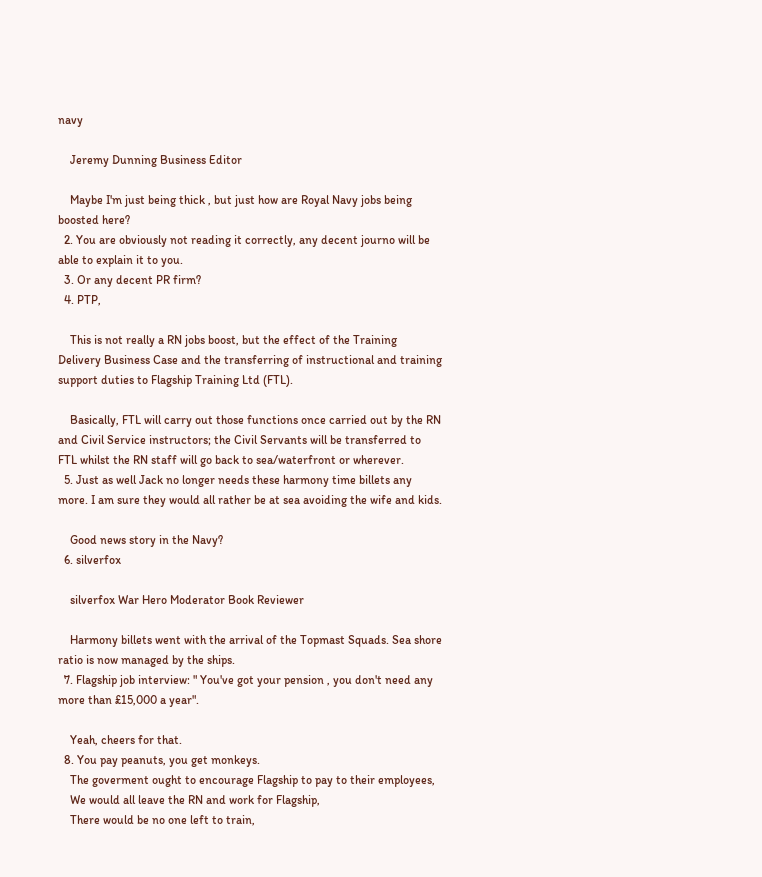navy

    Jeremy Dunning Business Editor

    Maybe I'm just being thick , but just how are Royal Navy jobs being boosted here?
  2. You are obviously not reading it correctly, any decent journo will be able to explain it to you.
  3. Or any decent PR firm?
  4. PTP,

    This is not really a RN jobs boost, but the effect of the Training Delivery Business Case and the transferring of instructional and training support duties to Flagship Training Ltd (FTL).

    Basically, FTL will carry out those functions once carried out by the RN and Civil Service instructors; the Civil Servants will be transferred to FTL whilst the RN staff will go back to sea/waterfront or wherever.
  5. Just as well Jack no longer needs these harmony time billets any more. I am sure they would all rather be at sea avoiding the wife and kids.

    Good news story in the Navy?
  6. silverfox

    silverfox War Hero Moderator Book Reviewer

    Harmony billets went with the arrival of the Topmast Squads. Sea shore ratio is now managed by the ships.
  7. Flagship job interview: " You've got your pension , you don't need any more than £15,000 a year".

    Yeah, cheers for that.
  8. You pay peanuts, you get monkeys.
    The goverment ought to encourage Flagship to pay to their employees,
    We would all leave the RN and work for Flagship,
    There would be no one left to train,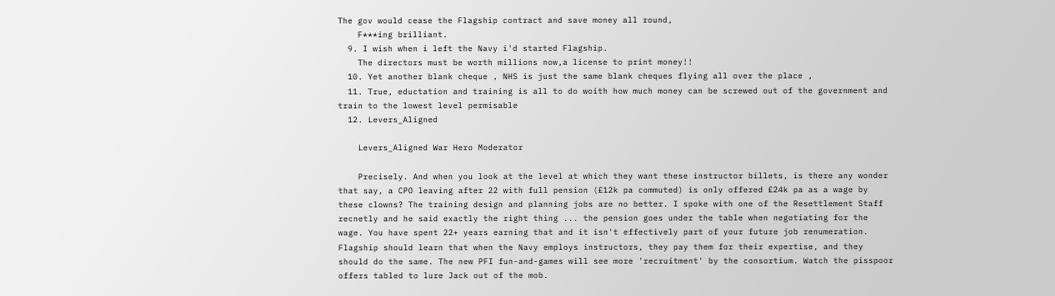The gov would cease the Flagship contract and save money all round,
    F***ing brilliant.
  9. I wish when i left the Navy i'd started Flagship.
    The directors must be worth millions now,a license to print money!!
  10. Yet another blank cheque , NHS is just the same blank cheques flying all over the place ,
  11. True, eductation and training is all to do woith how much money can be screwed out of the government and train to the lowest level permisable
  12. Levers_Aligned

    Levers_Aligned War Hero Moderator

    Precisely. And when you look at the level at which they want these instructor billets, is there any wonder that say, a CPO leaving after 22 with full pension (£12k pa commuted) is only offered £24k pa as a wage by these clowns? The training design and planning jobs are no better. I spoke with one of the Resettlement Staff recnetly and he said exactly the right thing ... the pension goes under the table when negotiating for the wage. You have spent 22+ years earning that and it isn't effectively part of your future job renumeration. Flagship should learn that when the Navy employs instructors, they pay them for their expertise, and they should do the same. The new PFI fun-and-games will see more 'recruitment' by the consortium. Watch the pisspoor offers tabled to lure Jack out of the mob.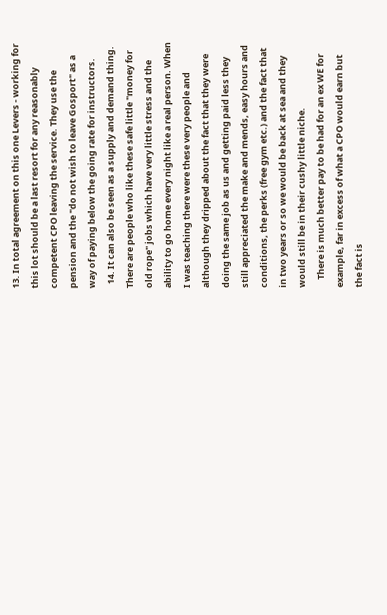13. In total agreement on this one Levers - working for this lot should be a last resort for any reasonably competent CPO leaving the service. They use the pension and the "do not wish to leave Gosport" as a way of paying below the going rate for instructors.
  14. It can also be seen as a supply and demand thing. There are people who like these safe little "money for old rope" jobs which have very little stress and the ability to go home every night like a real person. When I was teaching there were these very people and although they dripped about the fact that they were doing the same job as us and getting paid less they still appreciated the make and mends, easy hours and conditions, the perks (free gym etc.) and the fact that in two years or so we would be back at sea and they would still be in their cushy little niche.
    There is much better pay to be had for an ex WE for example, far in excess of what a CPO would earn but the fact is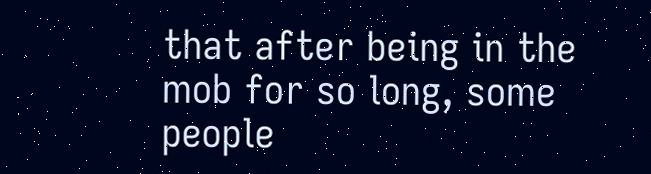that after being in the mob for so long, some people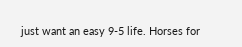just want an easy 9-5 life. Horses for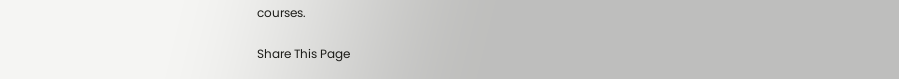courses.

Share This Page